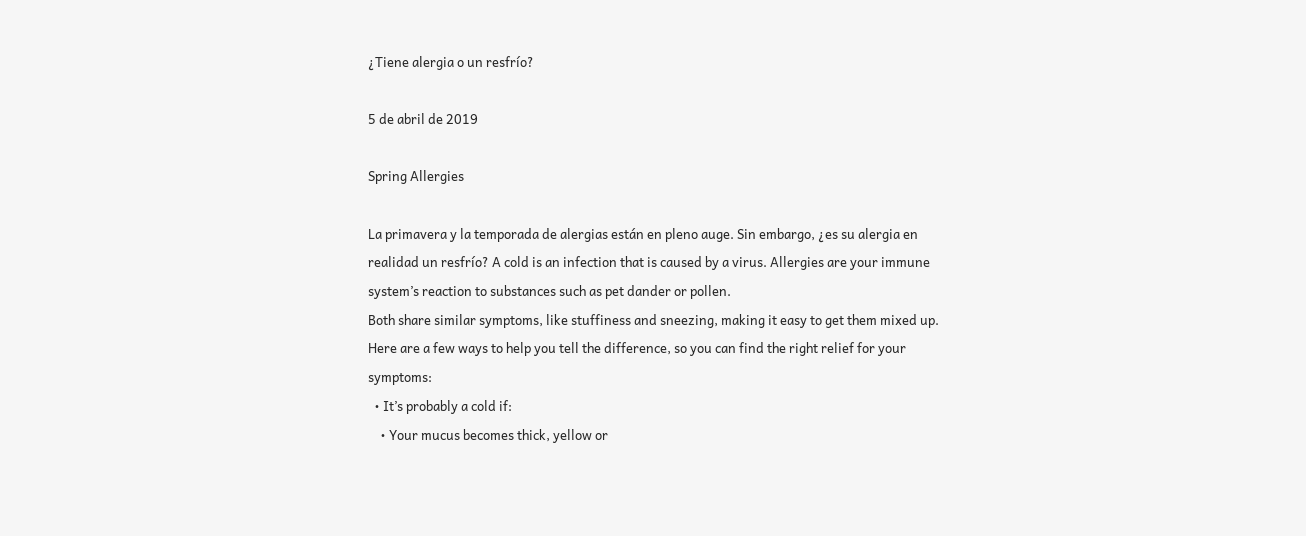¿Tiene alergia o un resfrío?

5 de abril de 2019

Spring Allergies

La primavera y la temporada de alergias están en pleno auge. Sin embargo, ¿es su alergia en realidad un resfrío? A cold is an infection that is caused by a virus. Allergies are your immune system’s reaction to substances such as pet dander or pollen.
Both share similar symptoms, like stuffiness and sneezing, making it easy to get them mixed up. Here are a few ways to help you tell the difference, so you can find the right relief for your symptoms:
  • It’s probably a cold if:
    • Your mucus becomes thick, yellow or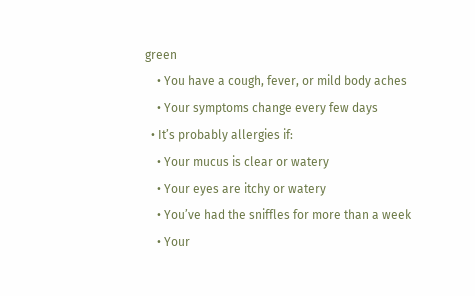green
    • You have a cough, fever, or mild body aches
    • Your symptoms change every few days
  • It’s probably allergies if:
    • Your mucus is clear or watery
    • Your eyes are itchy or watery
    • You’ve had the sniffles for more than a week
    • Your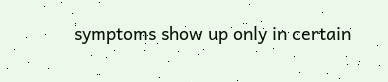symptoms show up only in certain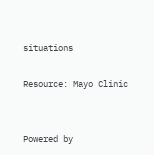situations

Resource: Mayo Clinic


Powered by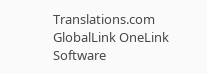Translations.com GlobalLink OneLink Software